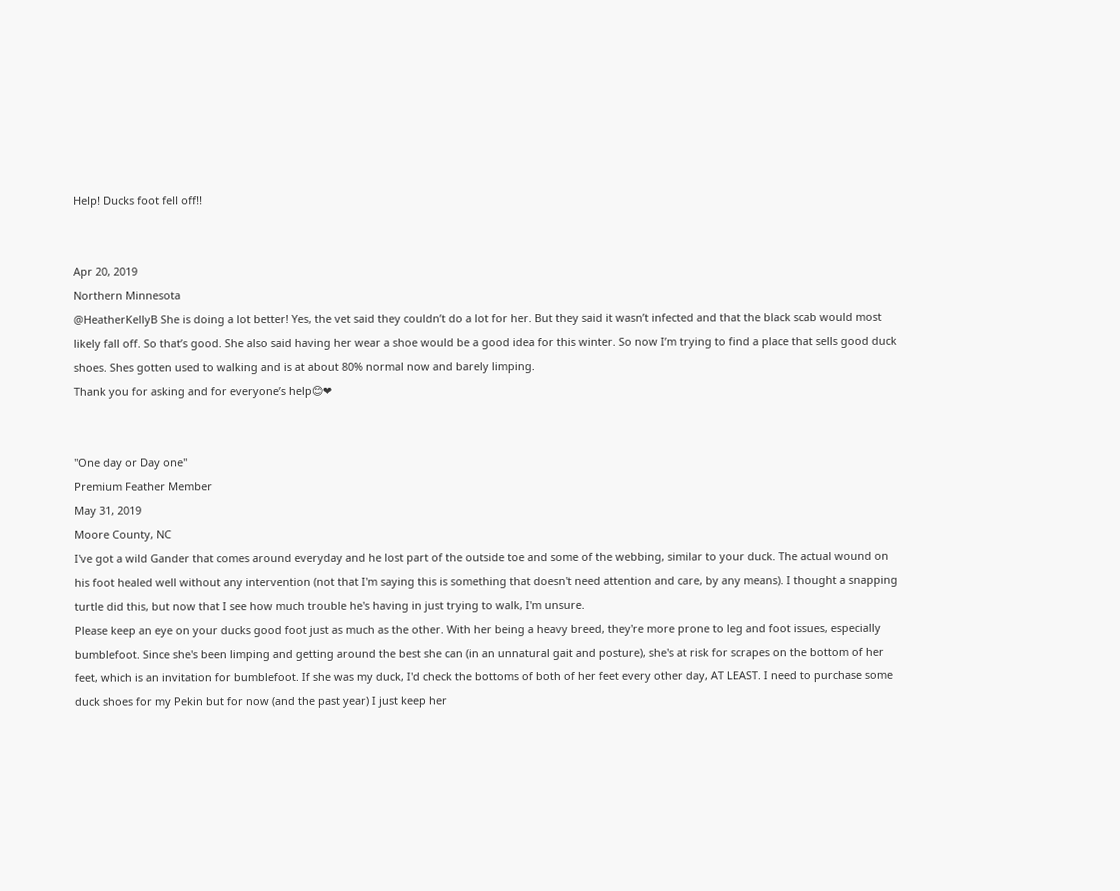Help! Ducks foot fell off!!


Apr 20, 2019
Northern Minnesota
@HeatherKellyB She is doing a lot better! Yes, the vet said they couldn’t do a lot for her. But they said it wasn’t infected and that the black scab would most likely fall off. So that’s good. She also said having her wear a shoe would be a good idea for this winter. So now I’m trying to find a place that sells good duck shoes. Shes gotten used to walking and is at about 80% normal now and barely limping.
Thank you for asking and for everyone’s help😊❤


"One day or Day one"
Premium Feather Member
May 31, 2019
Moore County, NC
I've got a wild Gander that comes around everyday and he lost part of the outside toe and some of the webbing, similar to your duck. The actual wound on his foot healed well without any intervention (not that I'm saying this is something that doesn't need attention and care, by any means). I thought a snapping turtle did this, but now that I see how much trouble he's having in just trying to walk, I'm unsure.
Please keep an eye on your ducks good foot just as much as the other. With her being a heavy breed, they're more prone to leg and foot issues, especially bumblefoot. Since she's been limping and getting around the best she can (in an unnatural gait and posture), she's at risk for scrapes on the bottom of her feet, which is an invitation for bumblefoot. If she was my duck, I'd check the bottoms of both of her feet every other day, AT LEAST. I need to purchase some duck shoes for my Pekin but for now (and the past year) I just keep her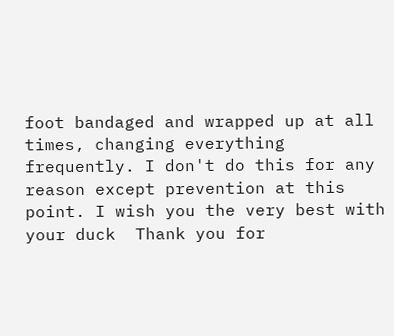foot bandaged and wrapped up at all times, changing everything frequently. I don't do this for any reason except prevention at this point. I wish you the very best with your duck  Thank you for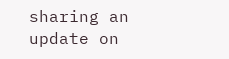sharing an update on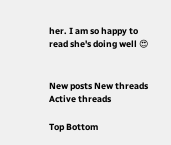her. I am so happy to read she's doing well 😍


New posts New threads Active threads

Top Bottom